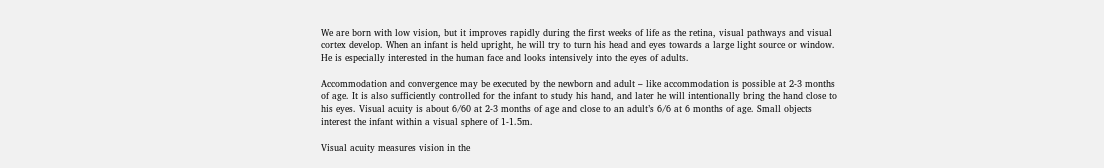We are born with low vision, but it improves rapidly during the first weeks of life as the retina, visual pathways and visual cortex develop. When an infant is held upright, he will try to turn his head and eyes towards a large light source or window. He is especially interested in the human face and looks intensively into the eyes of adults.

Accommodation and convergence may be executed by the newborn and adult – like accommodation is possible at 2-3 months of age. It is also sufficiently controlled for the infant to study his hand, and later he will intentionally bring the hand close to his eyes. Visual acuity is about 6/60 at 2-3 months of age and close to an adult’s 6/6 at 6 months of age. Small objects interest the infant within a visual sphere of 1-1.5m.

Visual acuity measures vision in the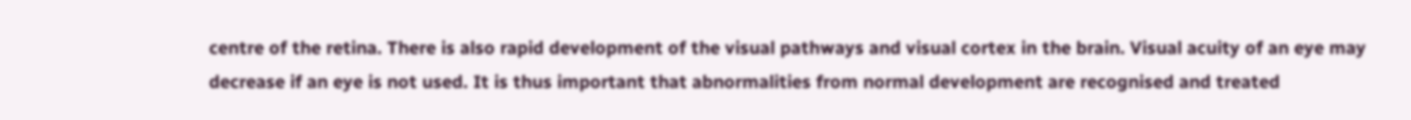centre of the retina. There is also rapid development of the visual pathways and visual cortex in the brain. Visual acuity of an eye may decrease if an eye is not used. It is thus important that abnormalities from normal development are recognised and treated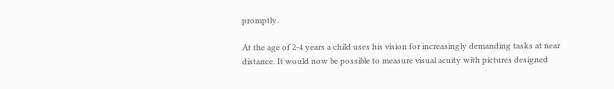promptly.

At the age of 2-4 years a child uses his vision for increasingly demanding tasks at near distance. It would now be possible to measure visual acuity with pictures designed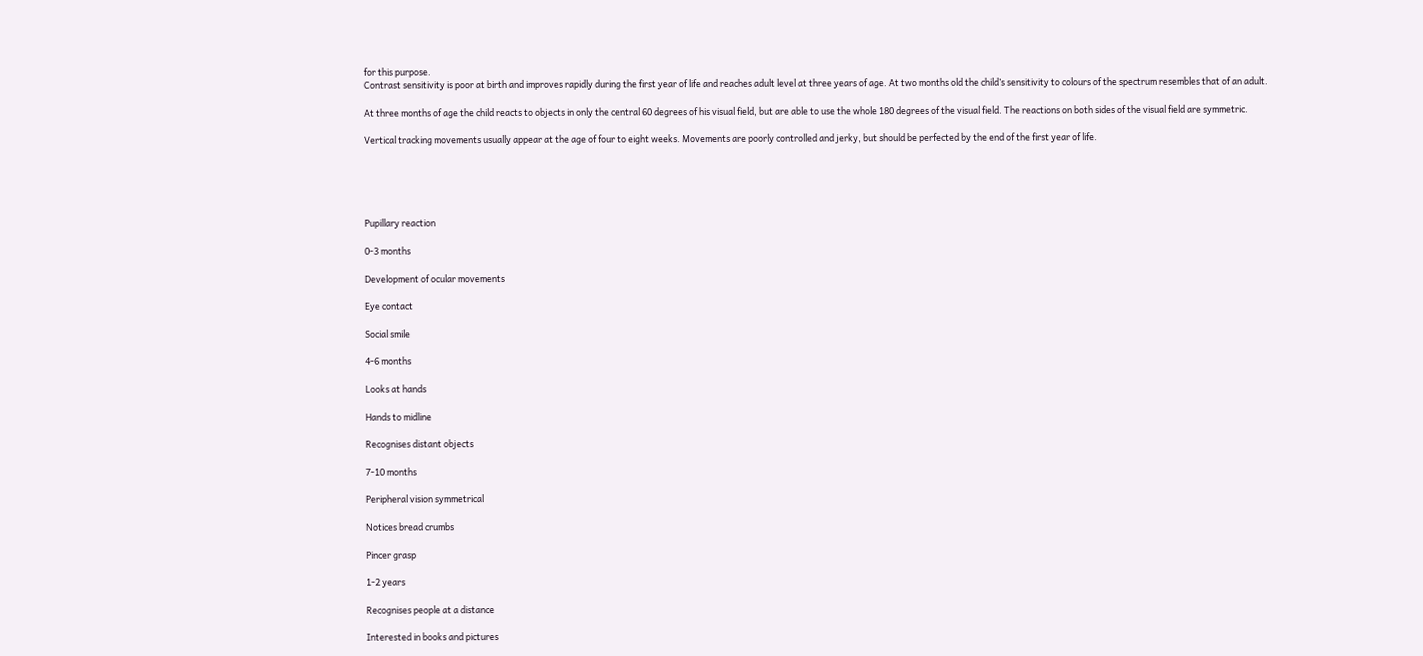for this purpose.
Contrast sensitivity is poor at birth and improves rapidly during the first year of life and reaches adult level at three years of age. At two months old the child’s sensitivity to colours of the spectrum resembles that of an adult.

At three months of age the child reacts to objects in only the central 60 degrees of his visual field, but are able to use the whole 180 degrees of the visual field. The reactions on both sides of the visual field are symmetric.

Vertical tracking movements usually appear at the age of four to eight weeks. Movements are poorly controlled and jerky, but should be perfected by the end of the first year of life.





Pupillary reaction

0-3 months

Development of ocular movements

Eye contact

Social smile

4-6 months

Looks at hands

Hands to midline

Recognises distant objects

7-10 months

Peripheral vision symmetrical

Notices bread crumbs

Pincer grasp

1-2 years

Recognises people at a distance

Interested in books and pictures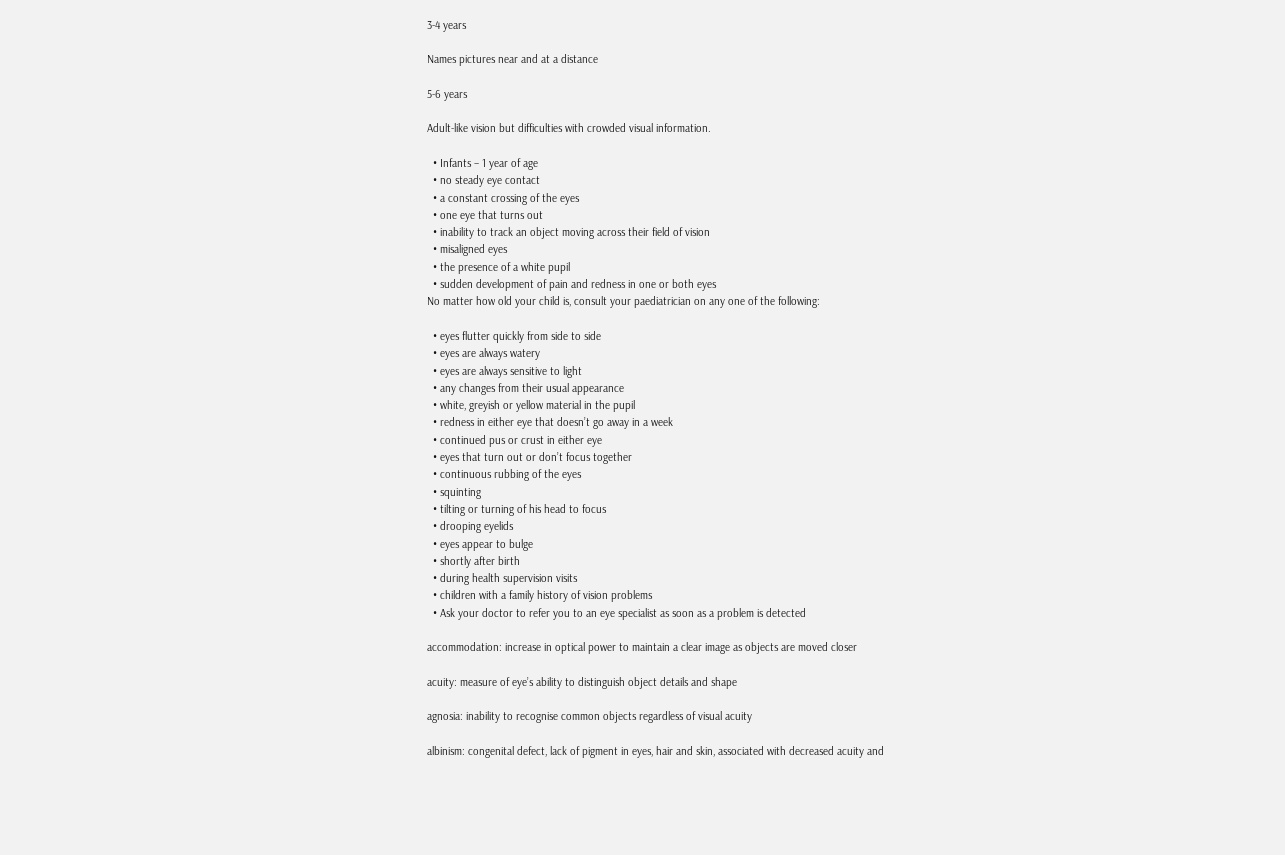3-4 years

Names pictures near and at a distance

5-6 years

Adult-like vision but difficulties with crowded visual information.

  • Infants – 1 year of age
  • no steady eye contact
  • a constant crossing of the eyes
  • one eye that turns out
  • inability to track an object moving across their field of vision
  • misaligned eyes
  • the presence of a white pupil
  • sudden development of pain and redness in one or both eyes
No matter how old your child is, consult your paediatrician on any one of the following:

  • eyes flutter quickly from side to side
  • eyes are always watery
  • eyes are always sensitive to light
  • any changes from their usual appearance
  • white, greyish or yellow material in the pupil
  • redness in either eye that doesn’t go away in a week
  • continued pus or crust in either eye
  • eyes that turn out or don’t focus together
  • continuous rubbing of the eyes
  • squinting
  • tilting or turning of his head to focus
  • drooping eyelids
  • eyes appear to bulge
  • shortly after birth
  • during health supervision visits
  • children with a family history of vision problems
  • Ask your doctor to refer you to an eye specialist as soon as a problem is detected

accommodation: increase in optical power to maintain a clear image as objects are moved closer

acuity: measure of eye’s ability to distinguish object details and shape

agnosia: inability to recognise common objects regardless of visual acuity

albinism: congenital defect, lack of pigment in eyes, hair and skin, associated with decreased acuity and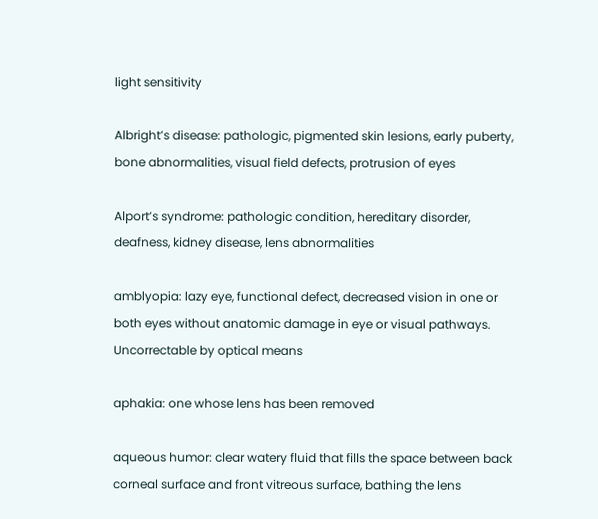light sensitivity

Albright’s disease: pathologic, pigmented skin lesions, early puberty, bone abnormalities, visual field defects, protrusion of eyes

Alport’s syndrome: pathologic condition, hereditary disorder, deafness, kidney disease, lens abnormalities

amblyopia: lazy eye, functional defect, decreased vision in one or both eyes without anatomic damage in eye or visual pathways. Uncorrectable by optical means

aphakia: one whose lens has been removed

aqueous humor: clear watery fluid that fills the space between back corneal surface and front vitreous surface, bathing the lens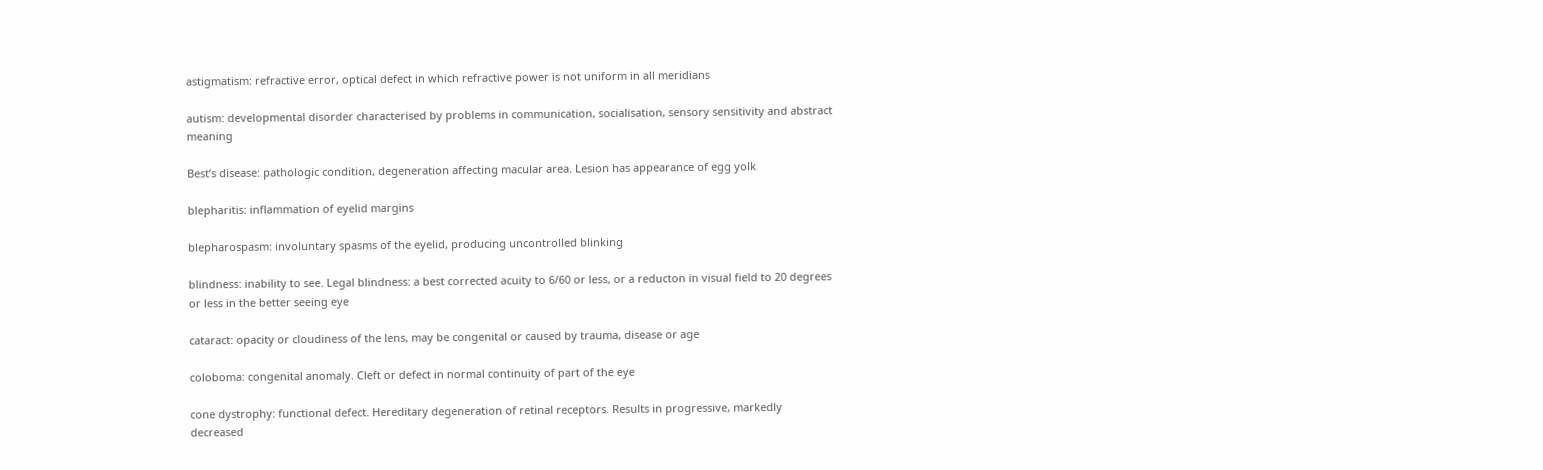astigmatism: refractive error, optical defect in which refractive power is not uniform in all meridians

autism: developmental disorder characterised by problems in communication, socialisation, sensory sensitivity and abstract meaning

Best’s disease: pathologic condition, degeneration affecting macular area. Lesion has appearance of egg yolk

blepharitis: inflammation of eyelid margins

blepharospasm: involuntary spasms of the eyelid, producing uncontrolled blinking

blindness: inability to see. Legal blindness: a best corrected acuity to 6/60 or less, or a reducton in visual field to 20 degrees or less in the better seeing eye

cataract: opacity or cloudiness of the lens, may be congenital or caused by trauma, disease or age

coloboma: congenital anomaly. Cleft or defect in normal continuity of part of the eye

cone dystrophy: functional defect. Hereditary degeneration of retinal receptors. Results in progressive, markedly decreased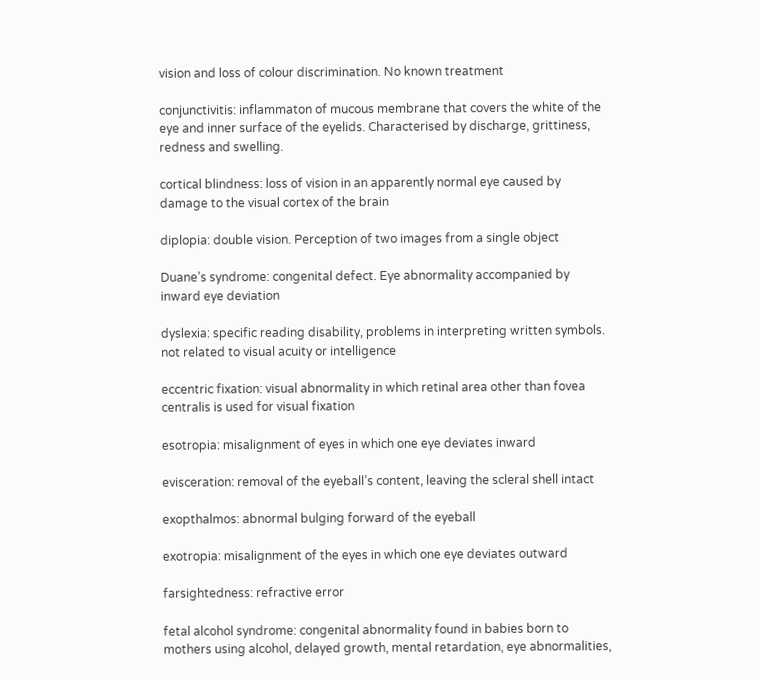vision and loss of colour discrimination. No known treatment

conjunctivitis: inflammaton of mucous membrane that covers the white of the eye and inner surface of the eyelids. Characterised by discharge, grittiness, redness and swelling.

cortical blindness: loss of vision in an apparently normal eye caused by damage to the visual cortex of the brain

diplopia: double vision. Perception of two images from a single object

Duane’s syndrome: congenital defect. Eye abnormality accompanied by inward eye deviation

dyslexia: specific reading disability, problems in interpreting written symbols. not related to visual acuity or intelligence

eccentric fixation: visual abnormality in which retinal area other than fovea centralis is used for visual fixation

esotropia: misalignment of eyes in which one eye deviates inward

evisceration: removal of the eyeball’s content, leaving the scleral shell intact

exopthalmos: abnormal bulging forward of the eyeball

exotropia: misalignment of the eyes in which one eye deviates outward

farsightedness: refractive error

fetal alcohol syndrome: congenital abnormality found in babies born to mothers using alcohol, delayed growth, mental retardation, eye abnormalities,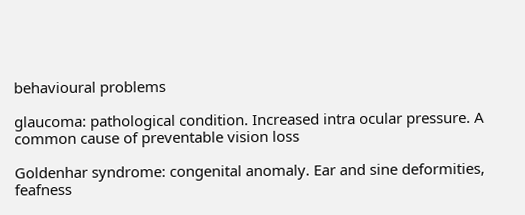behavioural problems

glaucoma: pathological condition. Increased intra ocular pressure. A common cause of preventable vision loss

Goldenhar syndrome: congenital anomaly. Ear and sine deformities, feafness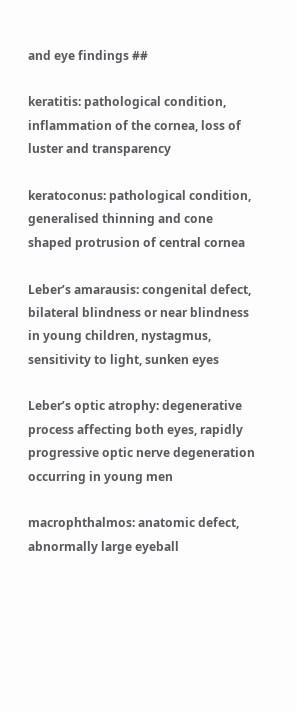and eye findings ##

keratitis: pathological condition, inflammation of the cornea, loss of luster and transparency

keratoconus: pathological condition, generalised thinning and cone shaped protrusion of central cornea

Leber’s amarausis: congenital defect, bilateral blindness or near blindness in young children, nystagmus, sensitivity to light, sunken eyes

Leber’s optic atrophy: degenerative process affecting both eyes, rapidly progressive optic nerve degeneration occurring in young men

macrophthalmos: anatomic defect, abnormally large eyeball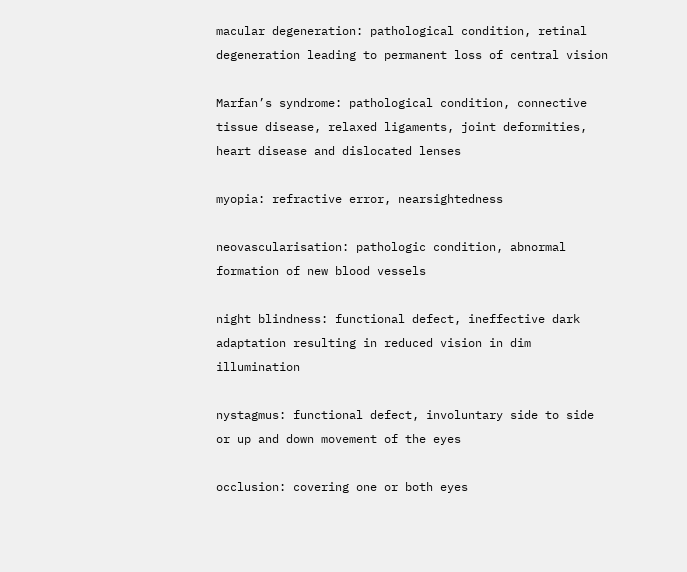macular degeneration: pathological condition, retinal degeneration leading to permanent loss of central vision

Marfan’s syndrome: pathological condition, connective tissue disease, relaxed ligaments, joint deformities, heart disease and dislocated lenses

myopia: refractive error, nearsightedness

neovascularisation: pathologic condition, abnormal formation of new blood vessels

night blindness: functional defect, ineffective dark adaptation resulting in reduced vision in dim illumination

nystagmus: functional defect, involuntary side to side or up and down movement of the eyes

occlusion: covering one or both eyes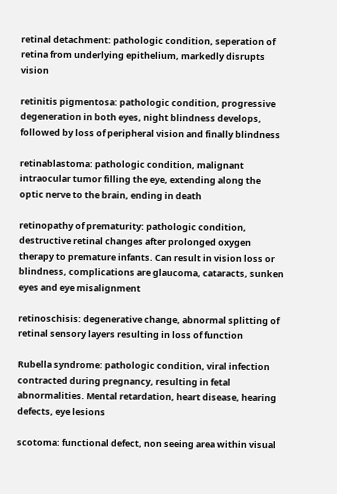retinal detachment: pathologic condition, seperation of retina from underlying epithelium, markedly disrupts vision

retinitis pigmentosa: pathologic condition, progressive degeneration in both eyes, night blindness develops, followed by loss of peripheral vision and finally blindness

retinablastoma: pathologic condition, malignant intraocular tumor filling the eye, extending along the optic nerve to the brain, ending in death

retinopathy of prematurity: pathologic condition, destructive retinal changes after prolonged oxygen therapy to premature infants. Can result in vision loss or blindness, complications are glaucoma, cataracts, sunken eyes and eye misalignment

retinoschisis: degenerative change, abnormal splitting of retinal sensory layers resulting in loss of function

Rubella syndrome: pathologic condition, viral infection contracted during pregnancy, resulting in fetal abnormalities. Mental retardation, heart disease, hearing defects, eye lesions

scotoma: functional defect, non seeing area within visual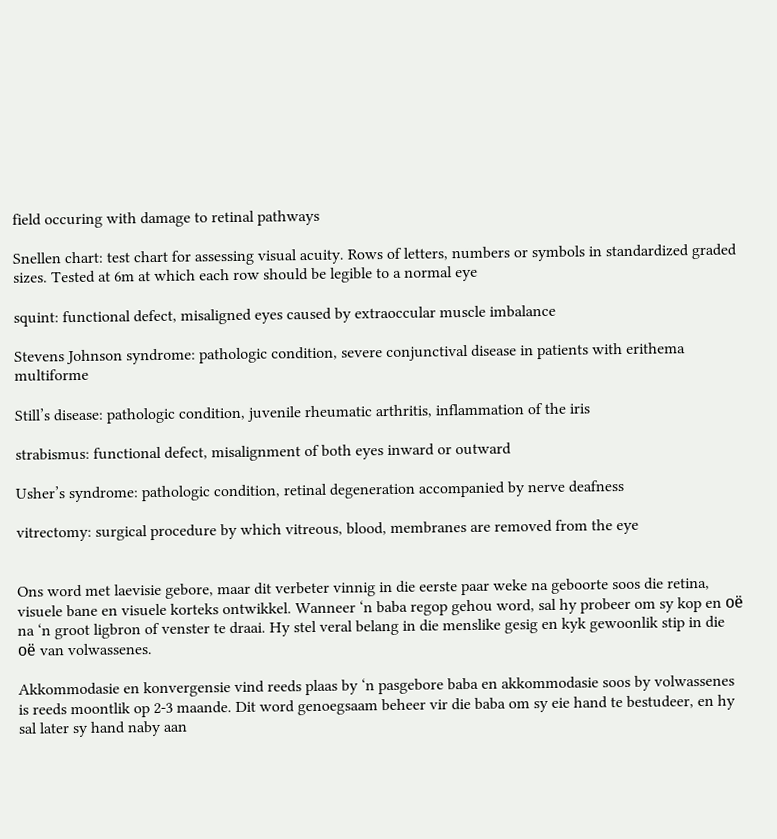field occuring with damage to retinal pathways

Snellen chart: test chart for assessing visual acuity. Rows of letters, numbers or symbols in standardized graded sizes. Tested at 6m at which each row should be legible to a normal eye

squint: functional defect, misaligned eyes caused by extraoccular muscle imbalance

Stevens Johnson syndrome: pathologic condition, severe conjunctival disease in patients with erithema multiforme

Still’s disease: pathologic condition, juvenile rheumatic arthritis, inflammation of the iris

strabismus: functional defect, misalignment of both eyes inward or outward

Usher’s syndrome: pathologic condition, retinal degeneration accompanied by nerve deafness

vitrectomy: surgical procedure by which vitreous, blood, membranes are removed from the eye


Ons word met laevisie gebore, maar dit verbeter vinnig in die eerste paar weke na geboorte soos die retina, visuele bane en visuele korteks ontwikkel. Wanneer ‘n baba regop gehou word, sal hy probeer om sy kop en oë na ‘n groot ligbron of venster te draai. Hy stel veral belang in die menslike gesig en kyk gewoonlik stip in die oë van volwassenes.

Akkommodasie en konvergensie vind reeds plaas by ‘n pasgebore baba en akkommodasie soos by volwassenes is reeds moontlik op 2-3 maande. Dit word genoegsaam beheer vir die baba om sy eie hand te bestudeer, en hy sal later sy hand naby aan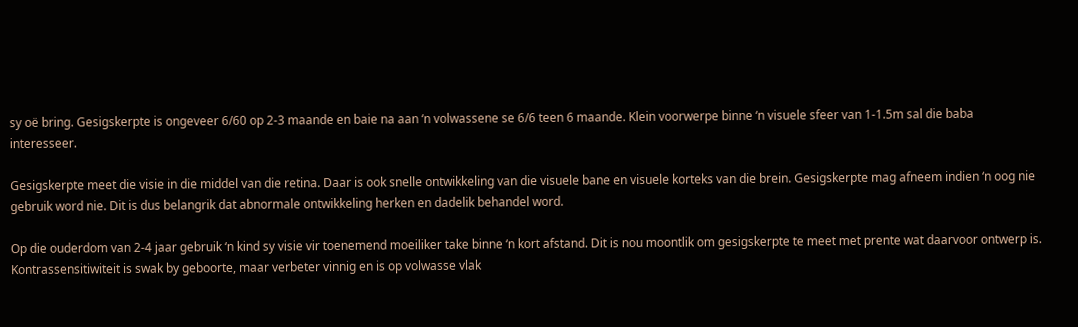sy oë bring. Gesigskerpte is ongeveer 6/60 op 2-3 maande en baie na aan ‘n volwassene se 6/6 teen 6 maande. Klein voorwerpe binne ‘n visuele sfeer van 1-1.5m sal die baba interesseer.

Gesigskerpte meet die visie in die middel van die retina. Daar is ook snelle ontwikkeling van die visuele bane en visuele korteks van die brein. Gesigskerpte mag afneem indien ‘n oog nie gebruik word nie. Dit is dus belangrik dat abnormale ontwikkeling herken en dadelik behandel word.

Op die ouderdom van 2-4 jaar gebruik ‘n kind sy visie vir toenemend moeiliker take binne ‘n kort afstand. Dit is nou moontlik om gesigskerpte te meet met prente wat daarvoor ontwerp is. Kontrassensitiwiteit is swak by geboorte, maar verbeter vinnig en is op volwasse vlak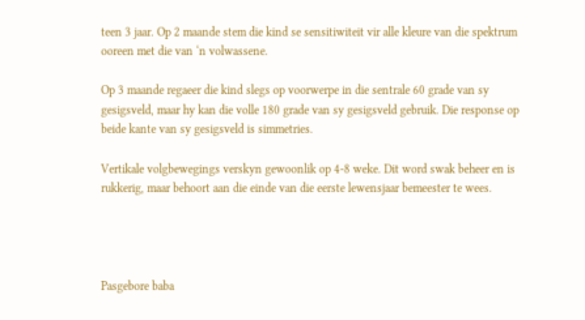teen 3 jaar. Op 2 maande stem die kind se sensitiwiteit vir alle kleure van die spektrum ooreen met die van ‘n volwassene.

Op 3 maande regaeer die kind slegs op voorwerpe in die sentrale 60 grade van sy gesigsveld, maar hy kan die volle 180 grade van sy gesigsveld gebruik. Die response op beide kante van sy gesigsveld is simmetries.

Vertikale volgbewegings verskyn gewoonlik op 4-8 weke. Dit word swak beheer en is rukkerig, maar behoort aan die einde van die eerste lewensjaar bemeester te wees.




Pasgebore baba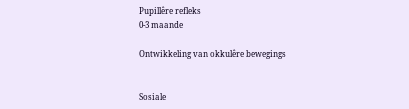Pupillêre refleks
0-3 maande

Ontwikkeling van okkulêre bewegings


Sosiale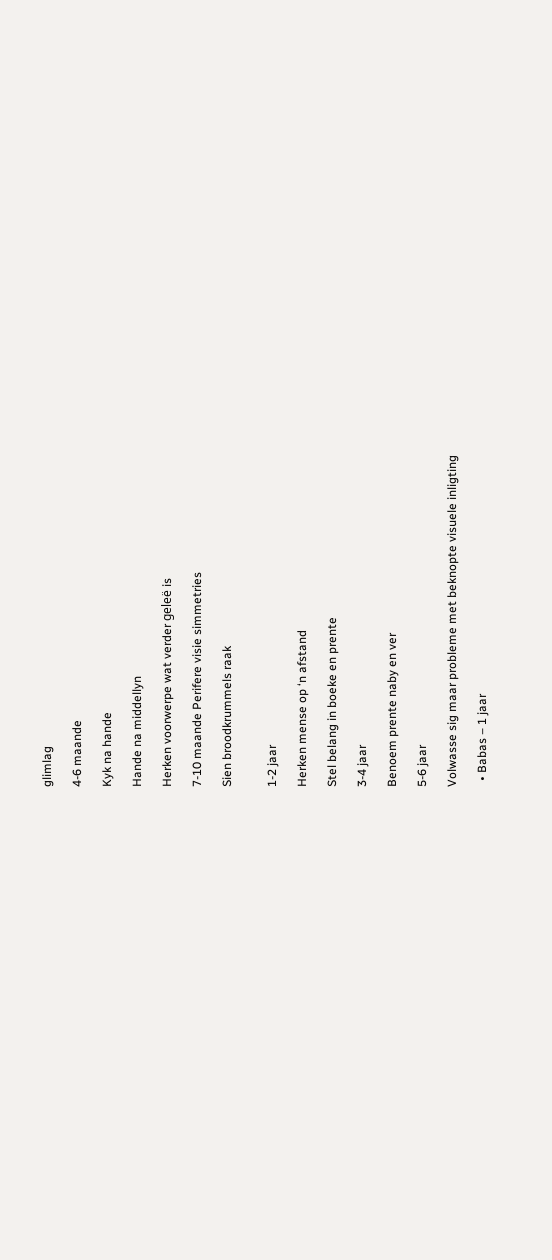glimlag

4-6 maande

Kyk na hande

Hande na middellyn

Herken voorwerpe wat verder geleë is

7-10 maande Perifere visie simmetries

Sien broodkrummels raak


1-2 jaar

Herken mense op ‘n afstand

Stel belang in boeke en prente

3-4 jaar

Benoem prente naby en ver

5-6 jaar

Volwasse sig maar probleme met beknopte visuele inligting

  • Babas – 1 jaar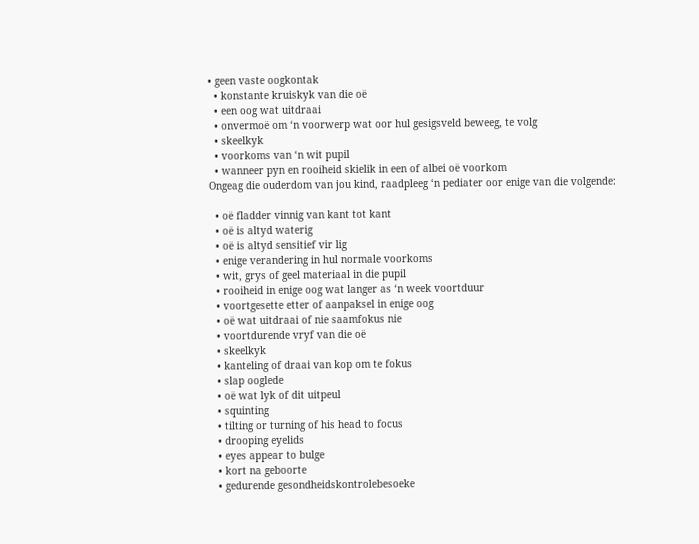• geen vaste oogkontak
  • konstante kruiskyk van die oë
  • een oog wat uitdraai
  • onvermoë om ‘n voorwerp wat oor hul gesigsveld beweeg, te volg
  • skeelkyk
  • voorkoms van ‘n wit pupil
  • wanneer pyn en rooiheid skielik in een of albei oë voorkom
Ongeag die ouderdom van jou kind, raadpleeg ‘n pediater oor enige van die volgende:

  • oë fladder vinnig van kant tot kant
  • oë is altyd waterig
  • oë is altyd sensitief vir lig
  • enige verandering in hul normale voorkoms
  • wit, grys of geel materiaal in die pupil
  • rooiheid in enige oog wat langer as ‘n week voortduur
  • voortgesette etter of aanpaksel in enige oog
  • oë wat uitdraai of nie saamfokus nie
  • voortdurende vryf van die oë
  • skeelkyk
  • kanteling of draai van kop om te fokus
  • slap ooglede
  • oë wat lyk of dit uitpeul
  • squinting
  • tilting or turning of his head to focus
  • drooping eyelids
  • eyes appear to bulge
  • kort na geboorte
  • gedurende gesondheidskontrolebesoeke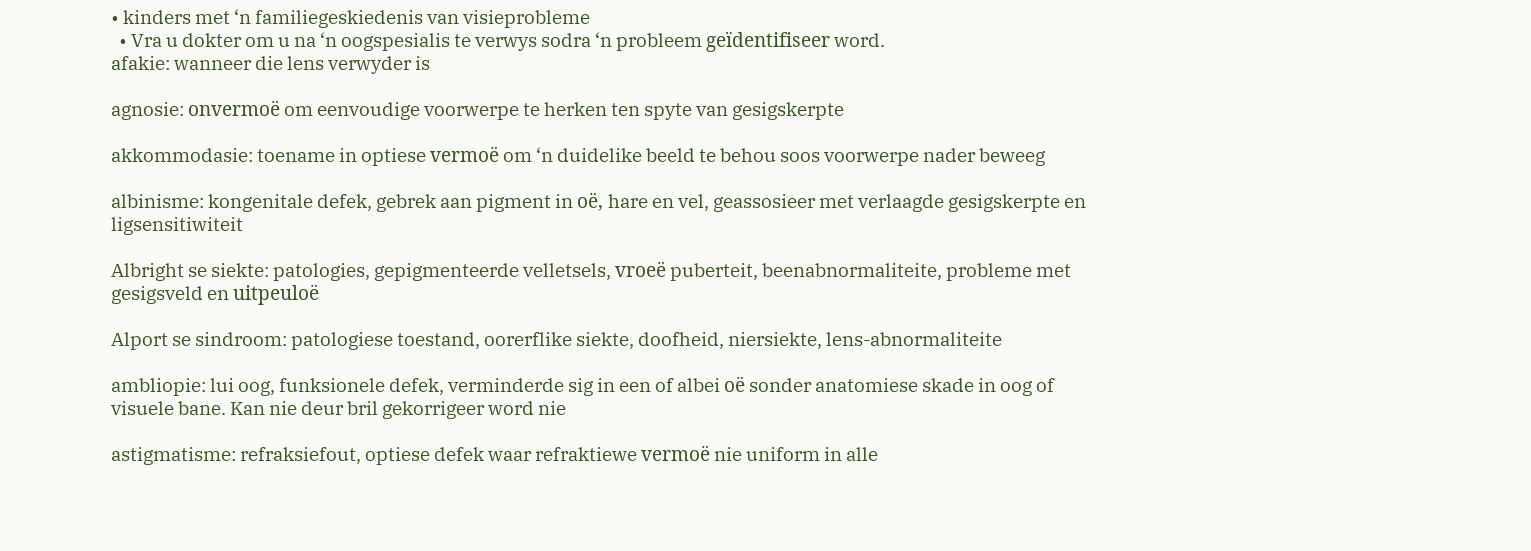• kinders met ‘n familiegeskiedenis van visieprobleme
  • Vra u dokter om u na ‘n oogspesialis te verwys sodra ‘n probleem geïdentifiseer word.
afakie: wanneer die lens verwyder is

agnosie: onvermoë om eenvoudige voorwerpe te herken ten spyte van gesigskerpte

akkommodasie: toename in optiese vermoë om ‘n duidelike beeld te behou soos voorwerpe nader beweeg

albinisme: kongenitale defek, gebrek aan pigment in oë, hare en vel, geassosieer met verlaagde gesigskerpte en ligsensitiwiteit

Albright se siekte: patologies, gepigmenteerde velletsels, vroeë puberteit, beenabnormaliteite, probleme met gesigsveld en uitpeuloë

Alport se sindroom: patologiese toestand, oorerflike siekte, doofheid, niersiekte, lens-abnormaliteite

ambliopie: lui oog, funksionele defek, verminderde sig in een of albei oë sonder anatomiese skade in oog of visuele bane. Kan nie deur bril gekorrigeer word nie

astigmatisme: refraksiefout, optiese defek waar refraktiewe vermoë nie uniform in alle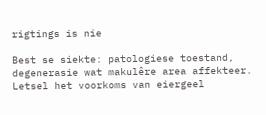rigtings is nie

Best se siekte: patologiese toestand, degenerasie wat makulêre area affekteer. Letsel het voorkoms van eiergeel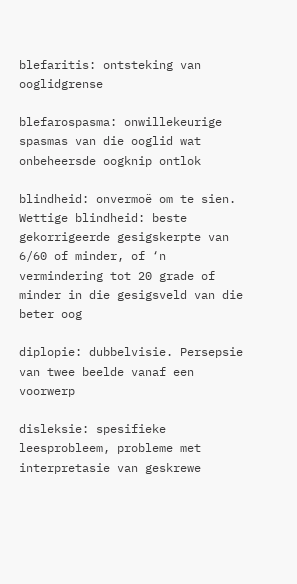blefaritis: ontsteking van ooglidgrense

blefarospasma: onwillekeurige spasmas van die ooglid wat onbeheersde oogknip ontlok

blindheid: onvermoë om te sien. Wettige blindheid: beste gekorrigeerde gesigskerpte van 6/60 of minder, of ‘n vermindering tot 20 grade of minder in die gesigsveld van die beter oog

diplopie: dubbelvisie. Persepsie van twee beelde vanaf een voorwerp

disleksie: spesifieke leesprobleem, probleme met interpretasie van geskrewe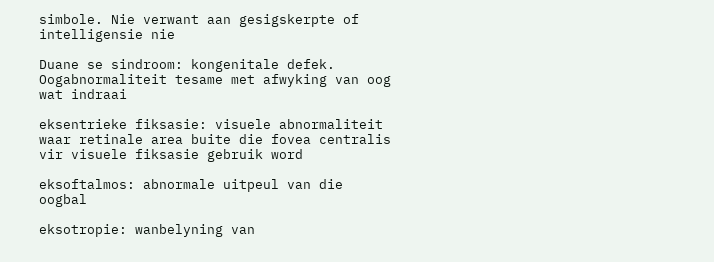simbole. Nie verwant aan gesigskerpte of intelligensie nie

Duane se sindroom: kongenitale defek. Oogabnormaliteit tesame met afwyking van oog wat indraai

eksentrieke fiksasie: visuele abnormaliteit waar retinale area buite die fovea centralis vir visuele fiksasie gebruik word

eksoftalmos: abnormale uitpeul van die oogbal

eksotropie: wanbelyning van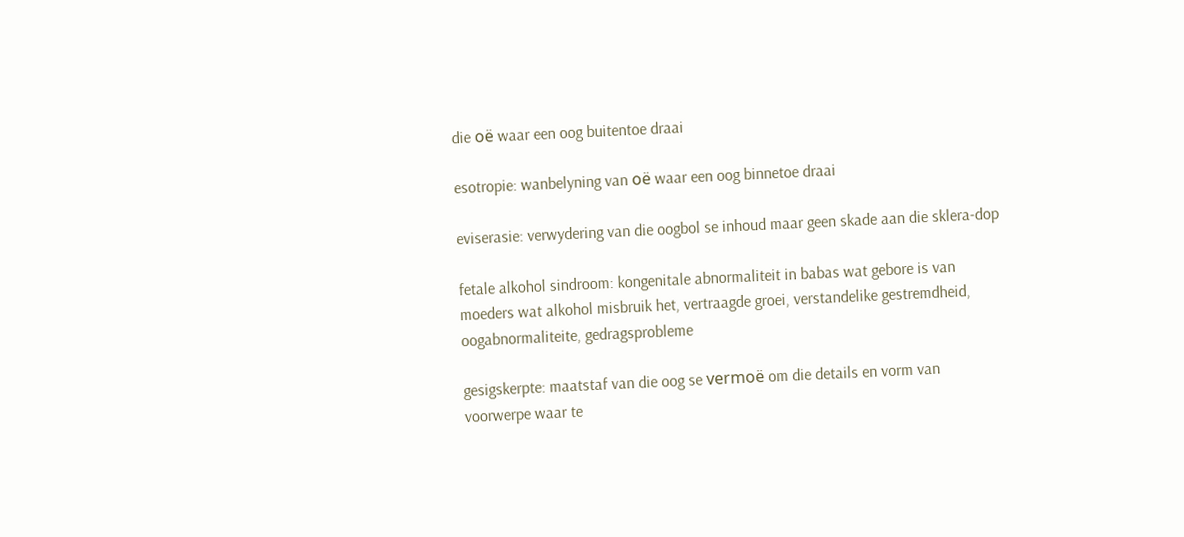die oë waar een oog buitentoe draai

esotropie: wanbelyning van oë waar een oog binnetoe draai

eviserasie: verwydering van die oogbol se inhoud maar geen skade aan die sklera-dop

fetale alkohol sindroom: kongenitale abnormaliteit in babas wat gebore is van moeders wat alkohol misbruik het, vertraagde groei, verstandelike gestremdheid, oogabnormaliteite, gedragsprobleme

gesigskerpte: maatstaf van die oog se vermoë om die details en vorm van voorwerpe waar te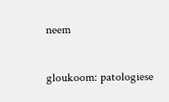neem

gloukoom: patologiese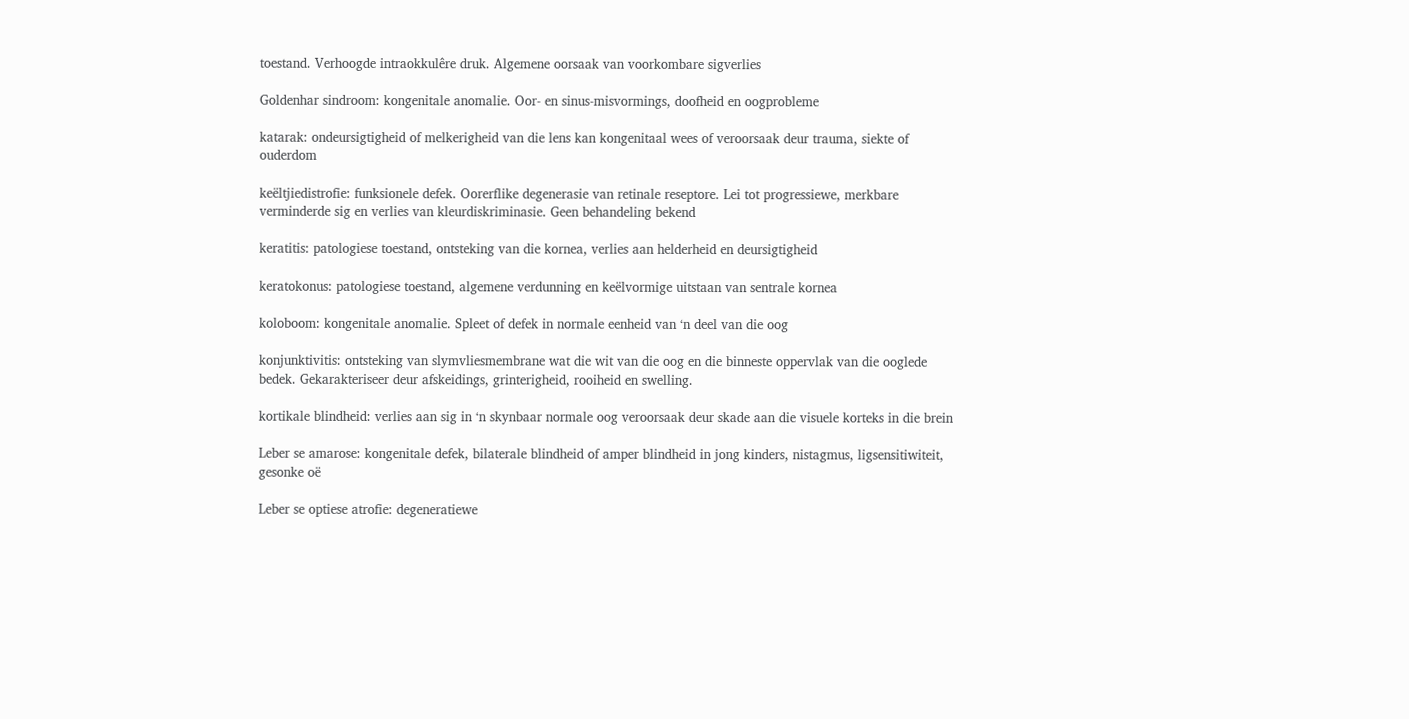toestand. Verhoogde intraokkulêre druk. Algemene oorsaak van voorkombare sigverlies

Goldenhar sindroom: kongenitale anomalie. Oor- en sinus-misvormings, doofheid en oogprobleme

katarak: ondeursigtigheid of melkerigheid van die lens kan kongenitaal wees of veroorsaak deur trauma, siekte of ouderdom

keëltjiedistrofie: funksionele defek. Oorerflike degenerasie van retinale reseptore. Lei tot progressiewe, merkbare verminderde sig en verlies van kleurdiskriminasie. Geen behandeling bekend

keratitis: patologiese toestand, ontsteking van die kornea, verlies aan helderheid en deursigtigheid

keratokonus: patologiese toestand, algemene verdunning en keëlvormige uitstaan van sentrale kornea

koloboom: kongenitale anomalie. Spleet of defek in normale eenheid van ‘n deel van die oog

konjunktivitis: ontsteking van slymvliesmembrane wat die wit van die oog en die binneste oppervlak van die ooglede bedek. Gekarakteriseer deur afskeidings, grinterigheid, rooiheid en swelling.

kortikale blindheid: verlies aan sig in ‘n skynbaar normale oog veroorsaak deur skade aan die visuele korteks in die brein

Leber se amarose: kongenitale defek, bilaterale blindheid of amper blindheid in jong kinders, nistagmus, ligsensitiwiteit, gesonke oë

Leber se optiese atrofie: degeneratiewe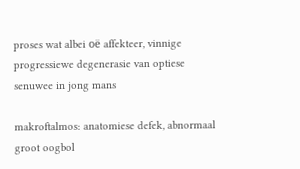proses wat albei oë affekteer, vinnige progressiewe degenerasie van optiese senuwee in jong mans

makroftalmos: anatomiese defek, abnormaal groot oogbol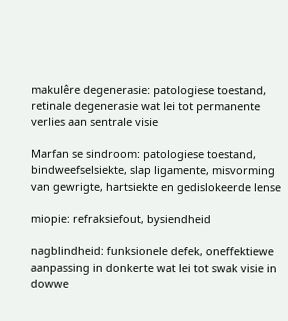makulêre degenerasie: patologiese toestand, retinale degenerasie wat lei tot permanente verlies aan sentrale visie

Marfan se sindroom: patologiese toestand, bindweefselsiekte, slap ligamente, misvorming van gewrigte, hartsiekte en gedislokeerde lense

miopie: refraksiefout, bysiendheid

nagblindheid: funksionele defek, oneffektiewe aanpassing in donkerte wat lei tot swak visie in dowwe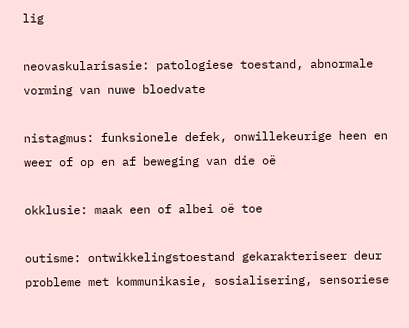lig

neovaskularisasie: patologiese toestand, abnormale vorming van nuwe bloedvate

nistagmus: funksionele defek, onwillekeurige heen en weer of op en af beweging van die oë

okklusie: maak een of albei oë toe

outisme: ontwikkelingstoestand gekarakteriseer deur probleme met kommunikasie, sosialisering, sensoriese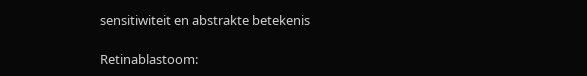sensitiwiteit en abstrakte betekenis

Retinablastoom: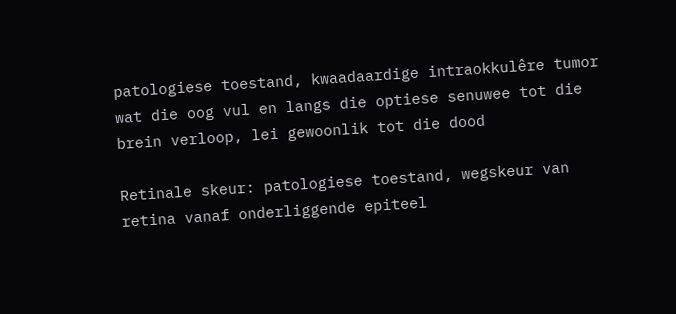patologiese toestand, kwaadaardige intraokkulêre tumor wat die oog vul en langs die optiese senuwee tot die brein verloop, lei gewoonlik tot die dood

Retinale skeur: patologiese toestand, wegskeur van retina vanaf onderliggende epiteel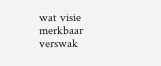wat visie merkbaar verswak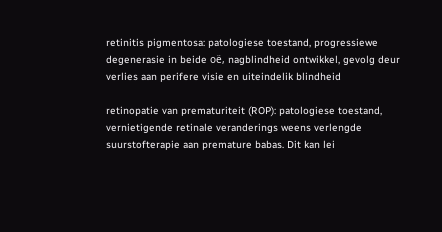retinitis pigmentosa: patologiese toestand, progressiewe degenerasie in beide oë, nagblindheid ontwikkel, gevolg deur verlies aan perifere visie en uiteindelik blindheid

retinopatie van prematuriteit (ROP): patologiese toestand, vernietigende retinale veranderings weens verlengde suurstofterapie aan premature babas. Dit kan lei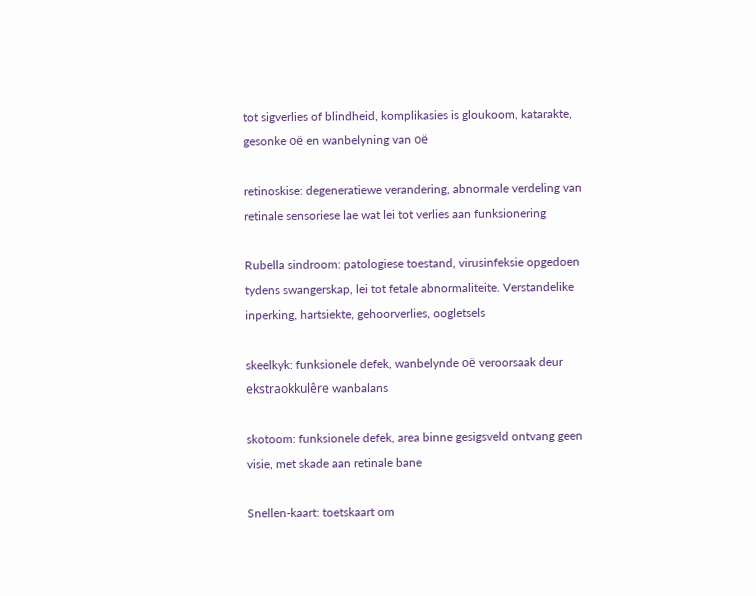tot sigverlies of blindheid, komplikasies is gloukoom, katarakte, gesonke oë en wanbelyning van oë

retinoskise: degeneratiewe verandering, abnormale verdeling van retinale sensoriese lae wat lei tot verlies aan funksionering

Rubella sindroom: patologiese toestand, virusinfeksie opgedoen tydens swangerskap, lei tot fetale abnormaliteite. Verstandelike inperking, hartsiekte, gehoorverlies, oogletsels

skeelkyk: funksionele defek, wanbelynde oë veroorsaak deur ekstraokkulêre wanbalans

skotoom: funksionele defek, area binne gesigsveld ontvang geen visie, met skade aan retinale bane

Snellen-kaart: toetskaart om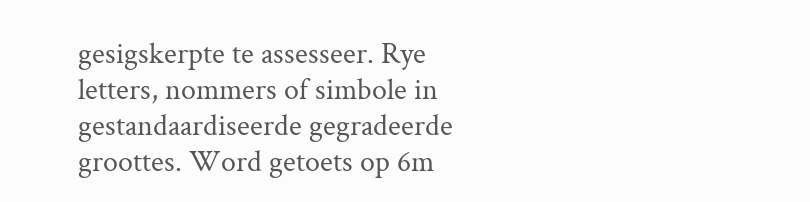gesigskerpte te assesseer. Rye letters, nommers of simbole in gestandaardiseerde gegradeerde groottes. Word getoets op 6m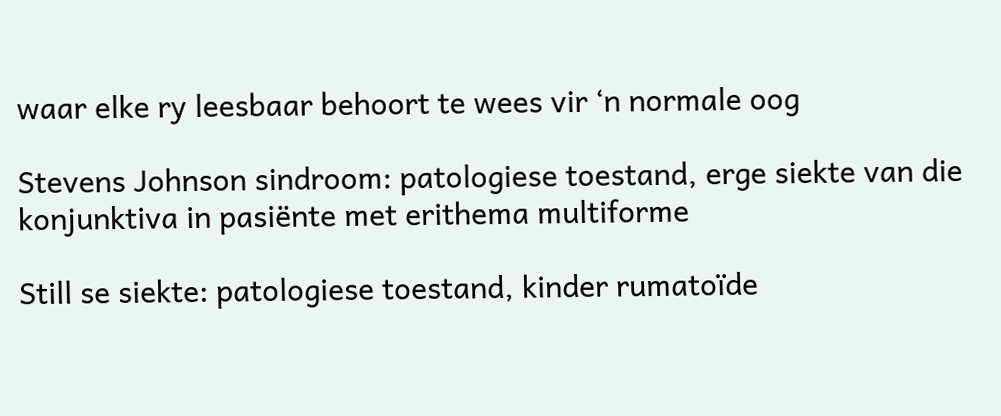waar elke ry leesbaar behoort te wees vir ‘n normale oog

Stevens Johnson sindroom: patologiese toestand, erge siekte van die konjunktiva in pasiënte met erithema multiforme

Still se siekte: patologiese toestand, kinder rumatoïde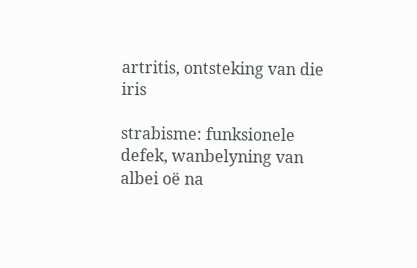artritis, ontsteking van die iris

strabisme: funksionele defek, wanbelyning van albei oë na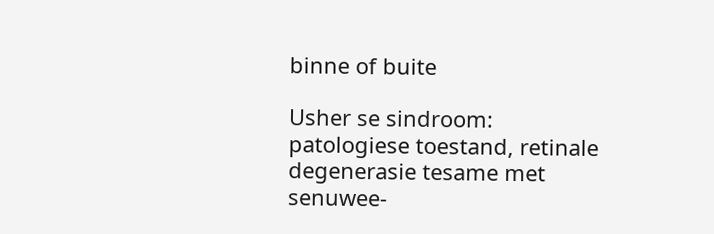binne of buite

Usher se sindroom: patologiese toestand, retinale degenerasie tesame met senuwee-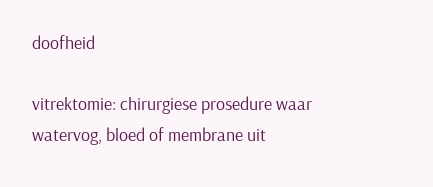doofheid

vitrektomie: chirurgiese prosedure waar watervog, bloed of membrane uit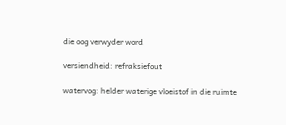die oog verwyder word

versiendheid: refraksiefout

watervog: helder waterige vloeistof in die ruimte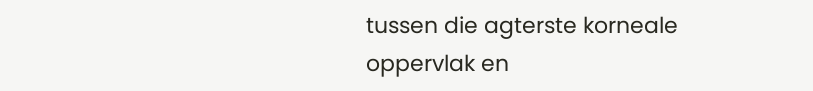tussen die agterste korneale oppervlak en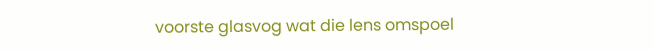voorste glasvog wat die lens omspoel